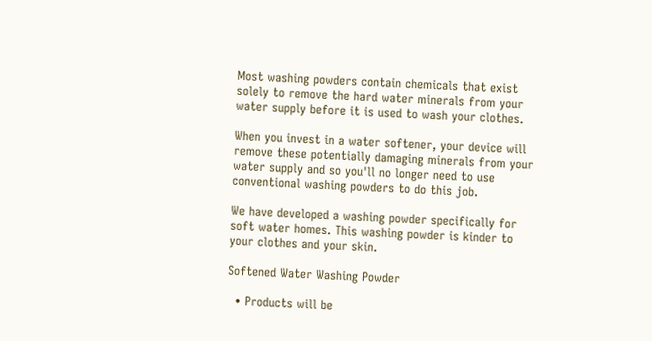Most washing powders contain chemicals that exist solely to remove the hard water minerals from your water supply before it is used to wash your clothes.

When you invest in a water softener, your device will remove these potentially damaging minerals from your water supply and so you'll no longer need to use conventional washing powders to do this job.

We have developed a washing powder specifically for soft water homes. This washing powder is kinder to your clothes and your skin.

Softened Water Washing Powder

  • Products will be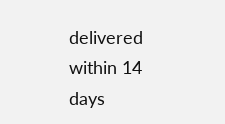delivered within 14 days